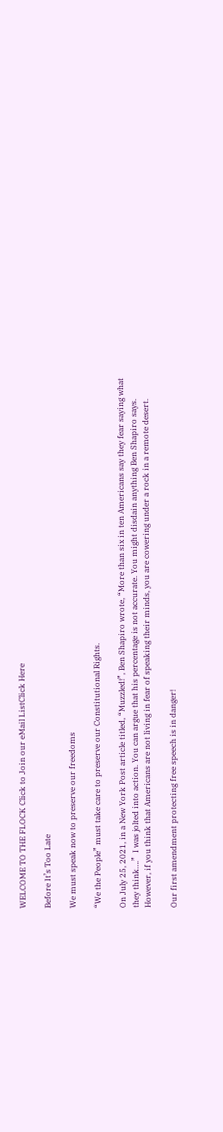WELCOME TO THE FLOCK Click to Join our eMail ListClick Here

Before It’s Too Late

We must speak now to preserve our freedoms

“We the People” must take care to preserve our Constitutional Rights.

On July 25, 2021, in a New York Post article titled, “Muzzled!”, Ben Shapiro wrote, “More than six in ten Americans say they fear saying what they think….”  I was jolted into action. You can argue that his percentage is not accurate. You might disdain anything Ben Shapiro says. However, if you think that Americans are not living in fear of speaking their minds, you are cowering under a rock in a remote desert.

Our first amendment protecting free speech is in danger!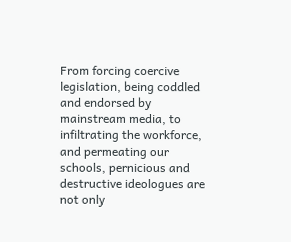From forcing coercive legislation, being coddled and endorsed by mainstream media, to infiltrating the workforce, and permeating our schools, pernicious and destructive ideologues are not only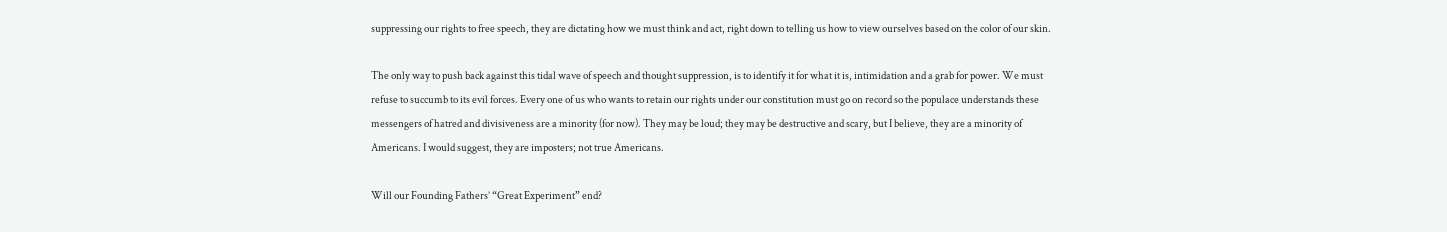suppressing our rights to free speech, they are dictating how we must think and act, right down to telling us how to view ourselves based on the color of our skin.

The only way to push back against this tidal wave of speech and thought suppression, is to identify it for what it is, intimidation and a grab for power. We must refuse to succumb to its evil forces. Every one of us who wants to retain our rights under our constitution must go on record so the populace understands these messengers of hatred and divisiveness are a minority (for now). They may be loud; they may be destructive and scary, but I believe, they are a minority of Americans. I would suggest, they are imposters; not true Americans.

Will our Founding Fathers’ “Great Experiment” end?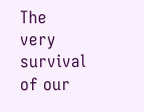The very survival of our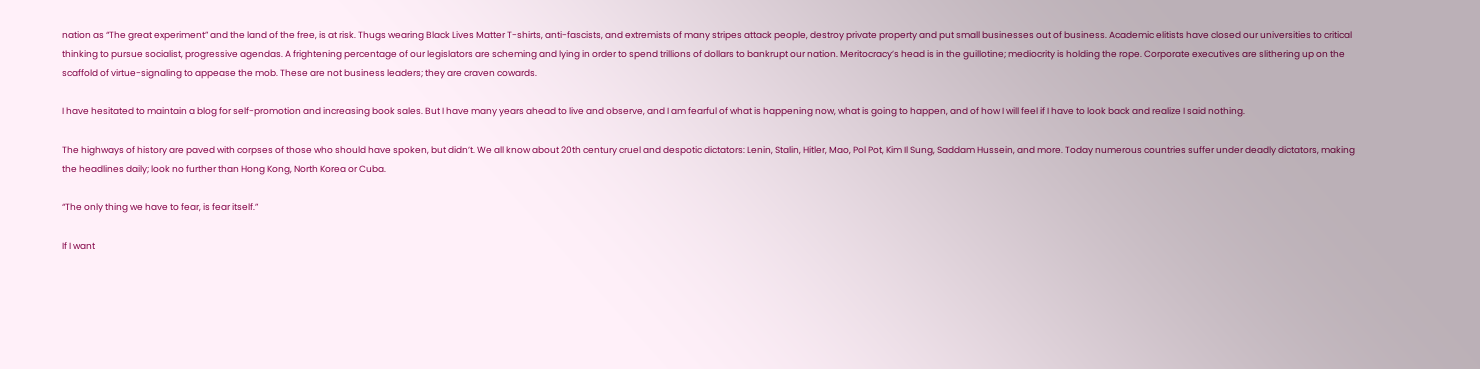nation as “The great experiment” and the land of the free, is at risk. Thugs wearing Black Lives Matter T-shirts, anti-fascists, and extremists of many stripes attack people, destroy private property and put small businesses out of business. Academic elitists have closed our universities to critical thinking to pursue socialist, progressive agendas. A frightening percentage of our legislators are scheming and lying in order to spend trillions of dollars to bankrupt our nation. Meritocracy’s head is in the guillotine; mediocrity is holding the rope. Corporate executives are slithering up on the scaffold of virtue-signaling to appease the mob. These are not business leaders; they are craven cowards.

I have hesitated to maintain a blog for self-promotion and increasing book sales. But I have many years ahead to live and observe, and I am fearful of what is happening now, what is going to happen, and of how I will feel if I have to look back and realize I said nothing.

The highways of history are paved with corpses of those who should have spoken, but didn’t. We all know about 20th century cruel and despotic dictators: Lenin, Stalin, Hitler, Mao, Pol Pot, Kim Il Sung, Saddam Hussein, and more. Today numerous countries suffer under deadly dictators, making the headlines daily; look no further than Hong Kong, North Korea or Cuba.

“The only thing we have to fear, is fear itself.”

If I want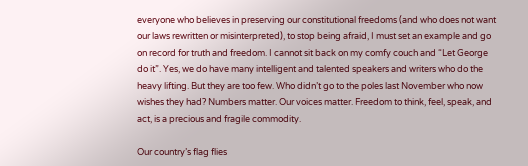everyone who believes in preserving our constitutional freedoms (and who does not want our laws rewritten or misinterpreted), to stop being afraid, I must set an example and go on record for truth and freedom. I cannot sit back on my comfy couch and “Let George do it”. Yes, we do have many intelligent and talented speakers and writers who do the heavy lifting. But they are too few. Who didn’t go to the poles last November who now wishes they had? Numbers matter. Our voices matter. Freedom to think, feel, speak, and act, is a precious and fragile commodity.

Our country’s flag flies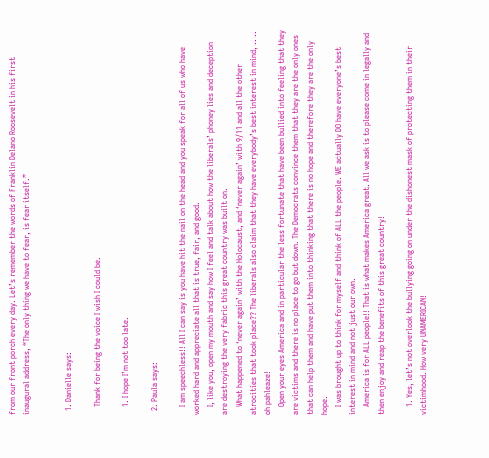from our front porch every day. Let’s remember the words of Franklin Delano Roosevelt in his first inaugural address, “The only thing we have to fear, is fear itself.”


  1. Danielle says:

    Thank for being the voice I wish I could be.

    1. I hope I’m not too late.

  2. Paula says:

    I am speechless!! All I can say is you have hit the nail on the head and you speak for all of us who have worked hard and appreciate all that is true, fair, and good.
    I, like you, open my mouth and say how I feel and talk about how the liberals’ phoney lies and deception are destroying the very fabric this great country was built on.
    What happened to ‘never again’ with the Holocaust, and ‘never again’ with 9/11 and all the other atrocities that took place?? The liberals also claim that they have everybody’s best interest in mind, .. .. oh pahleaze!
    Open your eyes America and in particular the less fortunate that have been bullied into feeling that they are victims and there is no place to go but down. The Democrats convince them that they are the only ones that can help them and have put them into thinking that there is no hope and therefore they are the only hope.
    I was brought up to think for myself and think of ALL the people. WE actually DO have everyone’s best interest in mind and not just our own.
    America is for ALL people!! That is what makes America great. All we ask is to please come in legally and then enjoy and reap the benefits of this great country!

    1. Yes, let’s not overlook the bullying going on under the dishonest mask of protecting them in their victimhood. How very UNAMERICAN!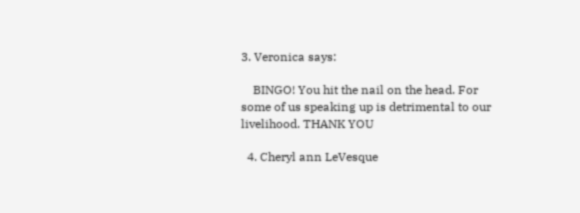3. Veronica says:

    BINGO! You hit the nail on the head. For some of us speaking up is detrimental to our livelihood. THANK YOU

  4. Cheryl ann LeVesque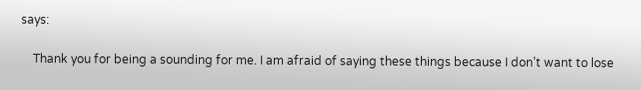says:

    Thank you for being a sounding for me. I am afraid of saying these things because I don’t want to lose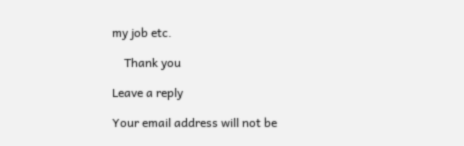my job etc.

    Thank you

Leave a reply

Your email address will not be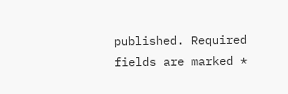published. Required fields are marked *